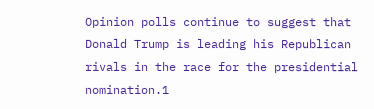Opinion polls continue to suggest that Donald Trump is leading his Republican rivals in the race for the presidential nomination.1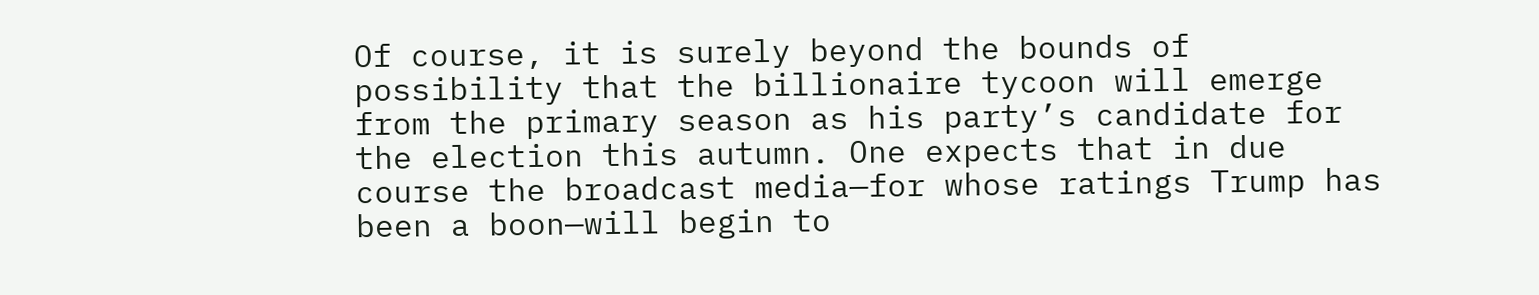Of course, it is surely beyond the bounds of possibility that the billionaire tycoon will emerge from the primary season as his party’s candidate for the election this autumn. One expects that in due course the broadcast media—for whose ratings Trump has been a boon—will begin to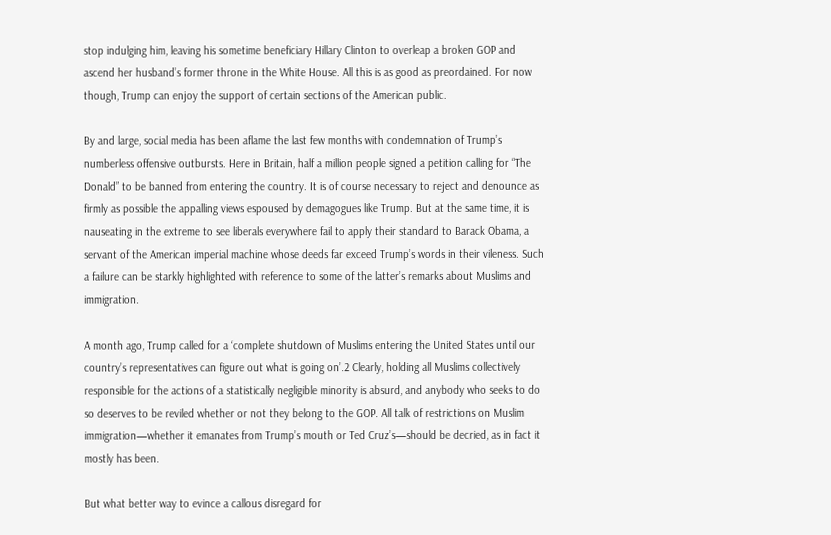stop indulging him, leaving his sometime beneficiary Hillary Clinton to overleap a broken GOP and ascend her husband’s former throne in the White House. All this is as good as preordained. For now though, Trump can enjoy the support of certain sections of the American public.

By and large, social media has been aflame the last few months with condemnation of Trump’s numberless offensive outbursts. Here in Britain, half a million people signed a petition calling for “The Donald” to be banned from entering the country. It is of course necessary to reject and denounce as firmly as possible the appalling views espoused by demagogues like Trump. But at the same time, it is nauseating in the extreme to see liberals everywhere fail to apply their standard to Barack Obama, a servant of the American imperial machine whose deeds far exceed Trump’s words in their vileness. Such a failure can be starkly highlighted with reference to some of the latter’s remarks about Muslims and immigration.

A month ago, Trump called for a ‘complete shutdown of Muslims entering the United States until our country’s representatives can figure out what is going on’.2 Clearly, holding all Muslims collectively responsible for the actions of a statistically negligible minority is absurd, and anybody who seeks to do so deserves to be reviled whether or not they belong to the GOP. All talk of restrictions on Muslim immigration—whether it emanates from Trump’s mouth or Ted Cruz’s—should be decried, as in fact it mostly has been.

But what better way to evince a callous disregard for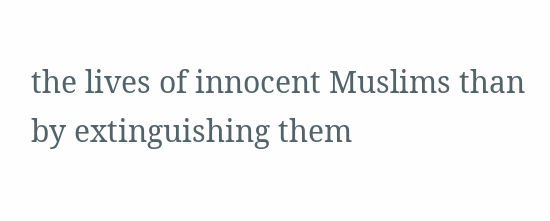the lives of innocent Muslims than by extinguishing them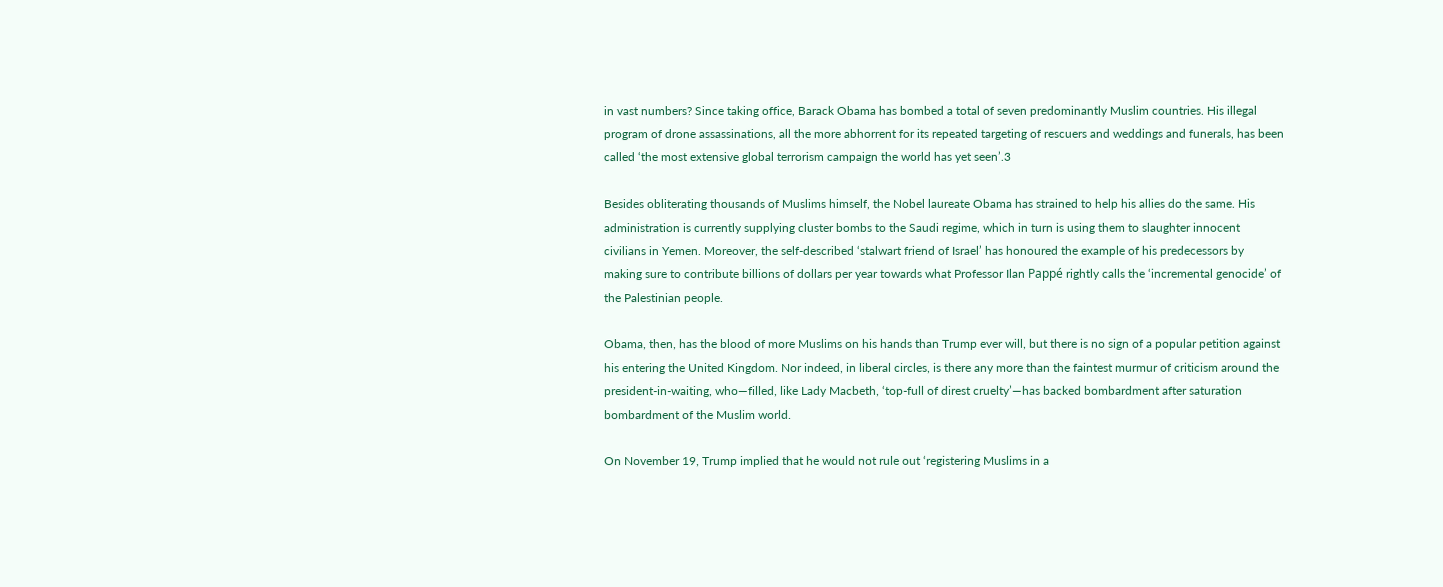in vast numbers? Since taking office, Barack Obama has bombed a total of seven predominantly Muslim countries. His illegal program of drone assassinations, all the more abhorrent for its repeated targeting of rescuers and weddings and funerals, has been called ‘the most extensive global terrorism campaign the world has yet seen’.3

Besides obliterating thousands of Muslims himself, the Nobel laureate Obama has strained to help his allies do the same. His administration is currently supplying cluster bombs to the Saudi regime, which in turn is using them to slaughter innocent civilians in Yemen. Moreover, the self-described ‘stalwart friend of Israel’ has honoured the example of his predecessors by making sure to contribute billions of dollars per year towards what Professor Ilan Pappé rightly calls the ‘incremental genocide’ of the Palestinian people.

Obama, then, has the blood of more Muslims on his hands than Trump ever will, but there is no sign of a popular petition against his entering the United Kingdom. Nor indeed, in liberal circles, is there any more than the faintest murmur of criticism around the president-in-waiting, who—filled, like Lady Macbeth, ‘top-full of direst cruelty’—has backed bombardment after saturation bombardment of the Muslim world.

On November 19, Trump implied that he would not rule out ‘registering Muslims in a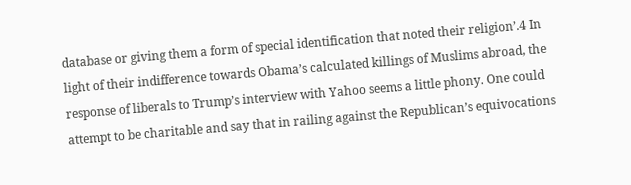database or giving them a form of special identification that noted their religion’.4 In light of their indifference towards Obama’s calculated killings of Muslims abroad, the response of liberals to Trump’s interview with Yahoo seems a little phony. One could attempt to be charitable and say that in railing against the Republican’s equivocations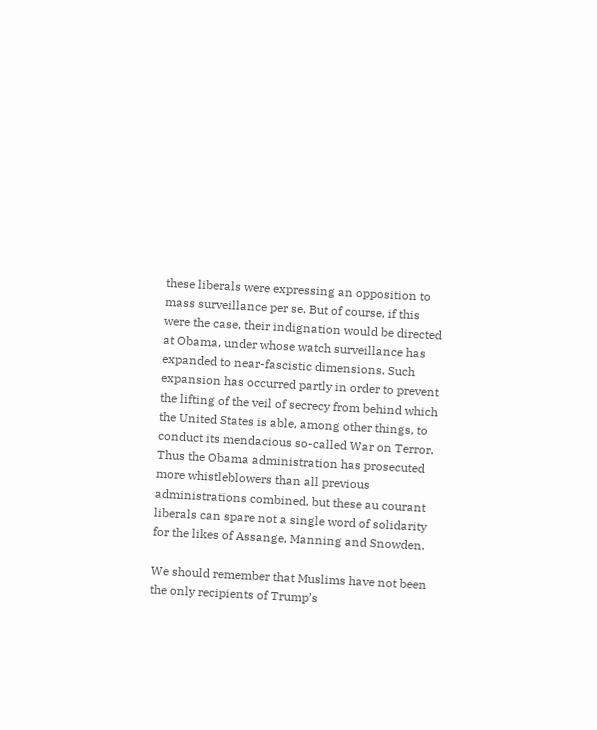these liberals were expressing an opposition to mass surveillance per se. But of course, if this were the case, their indignation would be directed at Obama, under whose watch surveillance has expanded to near-fascistic dimensions. Such expansion has occurred partly in order to prevent the lifting of the veil of secrecy from behind which the United States is able, among other things, to conduct its mendacious so-called War on Terror. Thus the Obama administration has prosecuted more whistleblowers than all previous administrations combined, but these au courant liberals can spare not a single word of solidarity for the likes of Assange, Manning and Snowden.

We should remember that Muslims have not been the only recipients of Trump’s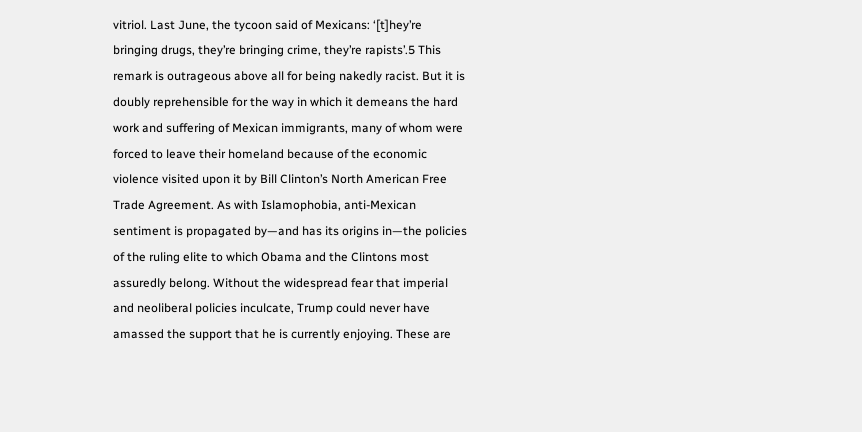vitriol. Last June, the tycoon said of Mexicans: ‘[t]hey’re bringing drugs, they’re bringing crime, they’re rapists’.5 This remark is outrageous above all for being nakedly racist. But it is doubly reprehensible for the way in which it demeans the hard work and suffering of Mexican immigrants, many of whom were forced to leave their homeland because of the economic violence visited upon it by Bill Clinton’s North American Free Trade Agreement. As with Islamophobia, anti-Mexican sentiment is propagated by—and has its origins in—the policies of the ruling elite to which Obama and the Clintons most assuredly belong. Without the widespread fear that imperial and neoliberal policies inculcate, Trump could never have amassed the support that he is currently enjoying. These are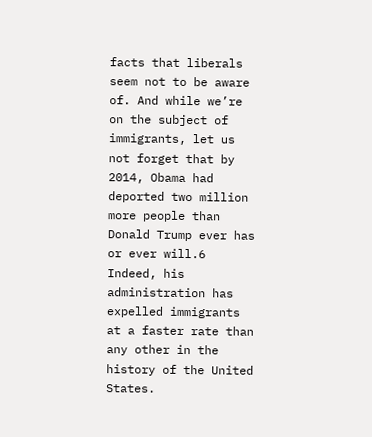facts that liberals seem not to be aware of. And while we’re on the subject of immigrants, let us not forget that by 2014, Obama had deported two million more people than Donald Trump ever has or ever will.6 Indeed, his administration has expelled immigrants at a faster rate than any other in the history of the United States.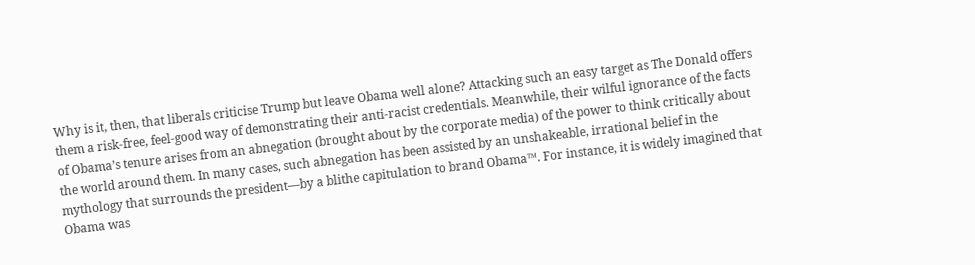Why is it, then, that liberals criticise Trump but leave Obama well alone? Attacking such an easy target as The Donald offers them a risk-free, feel-good way of demonstrating their anti-racist credentials. Meanwhile, their wilful ignorance of the facts of Obama’s tenure arises from an abnegation (brought about by the corporate media) of the power to think critically about the world around them. In many cases, such abnegation has been assisted by an unshakeable, irrational belief in the mythology that surrounds the president—by a blithe capitulation to brand Obama™. For instance, it is widely imagined that Obama was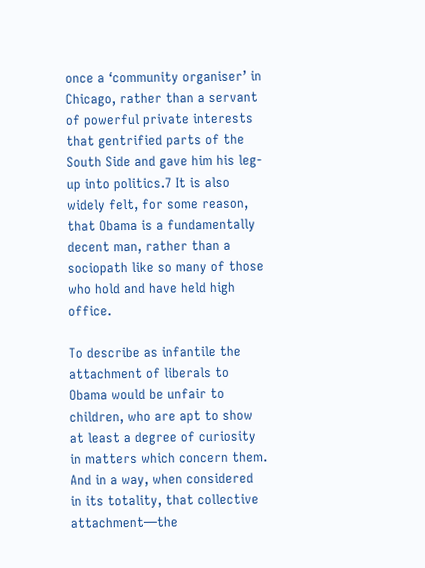once a ‘community organiser’ in Chicago, rather than a servant of powerful private interests that gentrified parts of the South Side and gave him his leg-up into politics.7 It is also widely felt, for some reason, that Obama is a fundamentally decent man, rather than a sociopath like so many of those who hold and have held high office.

To describe as infantile the attachment of liberals to Obama would be unfair to children, who are apt to show at least a degree of curiosity in matters which concern them. And in a way, when considered in its totality, that collective attachment—the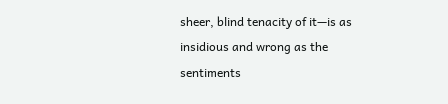sheer, blind tenacity of it—is as insidious and wrong as the sentiments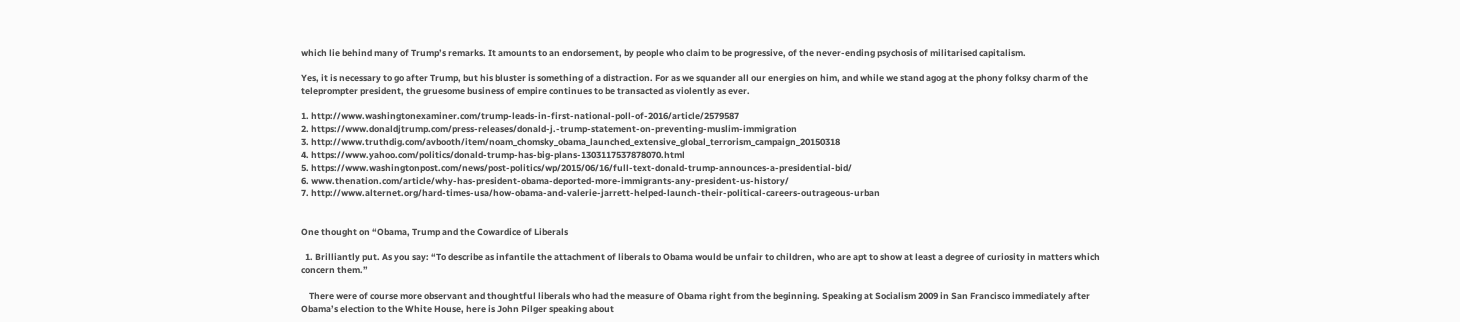which lie behind many of Trump’s remarks. It amounts to an endorsement, by people who claim to be progressive, of the never-ending psychosis of militarised capitalism.

Yes, it is necessary to go after Trump, but his bluster is something of a distraction. For as we squander all our energies on him, and while we stand agog at the phony folksy charm of the teleprompter president, the gruesome business of empire continues to be transacted as violently as ever.

1. http://www.washingtonexaminer.com/trump-leads-in-first-national-poll-of-2016/article/2579587
2. https://www.donaldjtrump.com/press-releases/donald-j.-trump-statement-on-preventing-muslim-immigration
3. http://www.truthdig.com/avbooth/item/noam_chomsky_obama_launched_extensive_global_terrorism_campaign_20150318
4. https://www.yahoo.com/politics/donald-trump-has-big-plans-1303117537878070.html
5. https://www.washingtonpost.com/news/post-politics/wp/2015/06/16/full-text-donald-trump-announces-a-presidential-bid/
6. www.thenation.com/article/why-has-president-obama-deported-more-immigrants-any-president-us-history/
7. http://www.alternet.org/hard-times-usa/how-obama-and-valerie-jarrett-helped-launch-their-political-careers-outrageous-urban


One thought on “Obama, Trump and the Cowardice of Liberals

  1. Brilliantly put. As you say: “To describe as infantile the attachment of liberals to Obama would be unfair to children, who are apt to show at least a degree of curiosity in matters which concern them.”

    There were of course more observant and thoughtful liberals who had the measure of Obama right from the beginning. Speaking at Socialism 2009 in San Francisco immediately after Obama’s election to the White House, here is John Pilger speaking about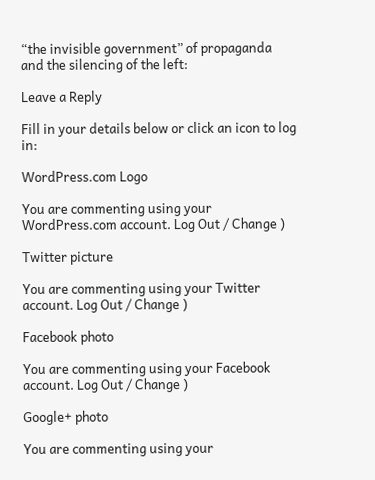“the invisible government” of propaganda and the silencing of the left:

Leave a Reply

Fill in your details below or click an icon to log in:

WordPress.com Logo

You are commenting using your WordPress.com account. Log Out / Change )

Twitter picture

You are commenting using your Twitter account. Log Out / Change )

Facebook photo

You are commenting using your Facebook account. Log Out / Change )

Google+ photo

You are commenting using your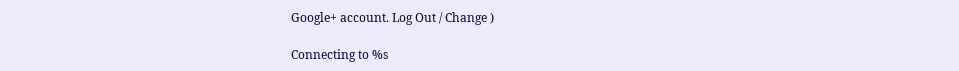Google+ account. Log Out / Change )

Connecting to %s